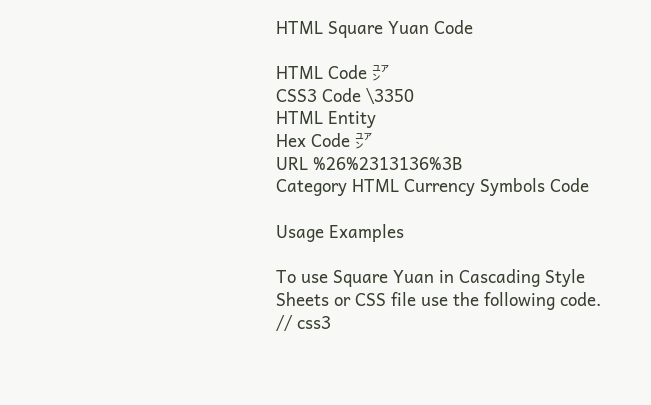HTML Square Yuan Code

HTML Code ㍐
CSS3 Code \3350
HTML Entity
Hex Code ㍐
URL %26%2313136%3B
Category HTML Currency Symbols Code

Usage Examples

To use Square Yuan in Cascading Style Sheets or CSS file use the following code.
// css3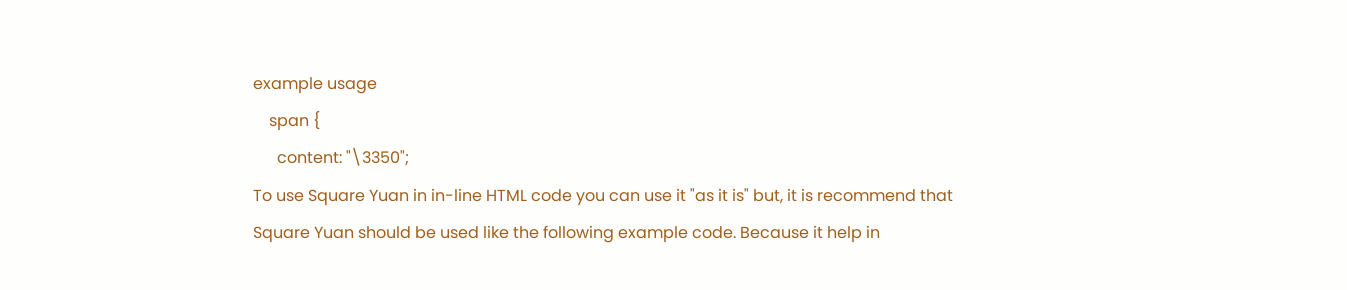example usage
    span {
      content: "\3350";
To use Square Yuan in in-line HTML code you can use it "as it is" but, it is recommend that Square Yuan should be used like the following example code. Because it help in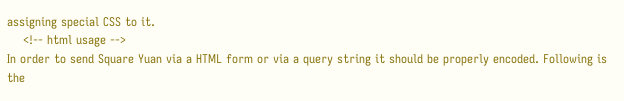assigning special CSS to it.
    <!-- html usage -->
In order to send Square Yuan via a HTML form or via a query string it should be properly encoded. Following is the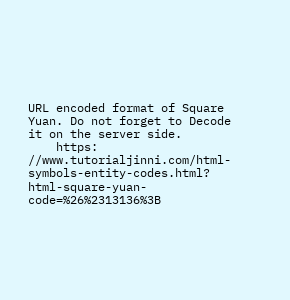URL encoded format of Square Yuan. Do not forget to Decode it on the server side.
    https: //www.tutorialjinni.com/html-symbols-entity-codes.html? html-square-yuan-code=%26%2313136%3B